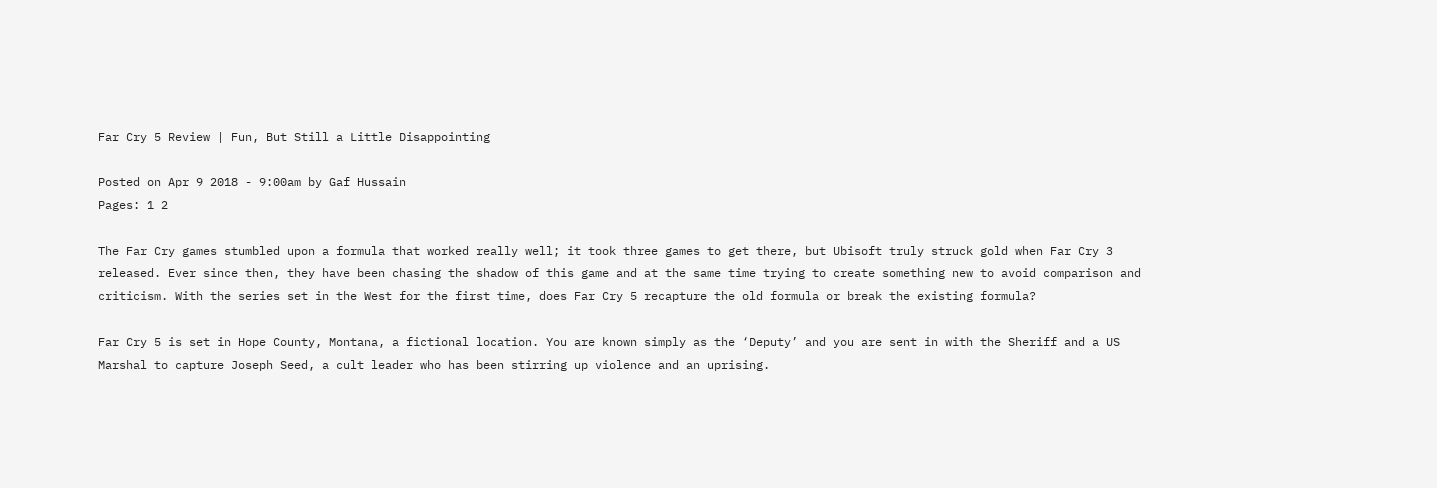Far Cry 5 Review | Fun, But Still a Little Disappointing

Posted on Apr 9 2018 - 9:00am by Gaf Hussain
Pages: 1 2

The Far Cry games stumbled upon a formula that worked really well; it took three games to get there, but Ubisoft truly struck gold when Far Cry 3 released. Ever since then, they have been chasing the shadow of this game and at the same time trying to create something new to avoid comparison and criticism. With the series set in the West for the first time, does Far Cry 5 recapture the old formula or break the existing formula?

Far Cry 5 is set in Hope County, Montana, a fictional location. You are known simply as the ‘Deputy’ and you are sent in with the Sheriff and a US Marshal to capture Joseph Seed, a cult leader who has been stirring up violence and an uprising.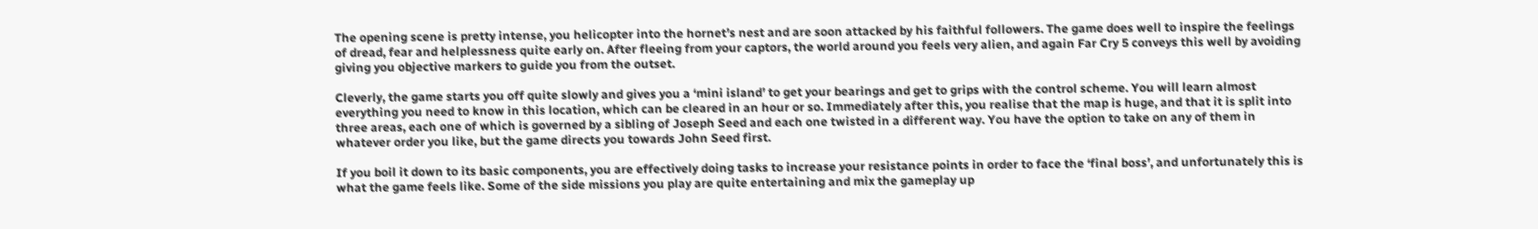The opening scene is pretty intense, you helicopter into the hornet’s nest and are soon attacked by his faithful followers. The game does well to inspire the feelings of dread, fear and helplessness quite early on. After fleeing from your captors, the world around you feels very alien, and again Far Cry 5 conveys this well by avoiding giving you objective markers to guide you from the outset.

Cleverly, the game starts you off quite slowly and gives you a ‘mini island’ to get your bearings and get to grips with the control scheme. You will learn almost everything you need to know in this location, which can be cleared in an hour or so. Immediately after this, you realise that the map is huge, and that it is split into three areas, each one of which is governed by a sibling of Joseph Seed and each one twisted in a different way. You have the option to take on any of them in whatever order you like, but the game directs you towards John Seed first.

If you boil it down to its basic components, you are effectively doing tasks to increase your resistance points in order to face the ‘final boss’, and unfortunately this is what the game feels like. Some of the side missions you play are quite entertaining and mix the gameplay up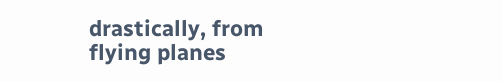drastically, from flying planes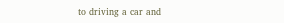to driving a car and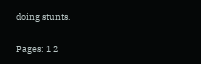doing stunts.

Pages: 1 2